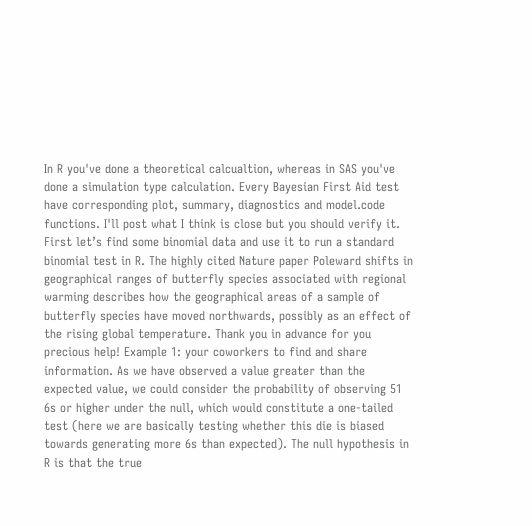In R you've done a theoretical calcualtion, whereas in SAS you've done a simulation type calculation. Every Bayesian First Aid test have corresponding plot, summary, diagnostics and model.code functions. I'll post what I think is close but you should verify it. First let’s find some binomial data and use it to run a standard binomial test in R. The highly cited Nature paper Poleward shifts in geographical ranges of butterfly species associated with regional warming describes how the geographical areas of a sample of butterfly species have moved northwards, possibly as an effect of the rising global temperature. Thank you in advance for you precious help! Example 1: your coworkers to find and share information. As we have observed a value greater than the expected value, we could consider the probability of observing 51 6s or higher under the null, which would constitute a one-tailed test (here we are basically testing whether this die is biased towards generating more 6s than expected). The null hypothesis in R is that the true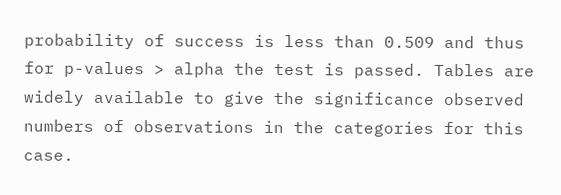probability of success is less than 0.509 and thus for p-values > alpha the test is passed. Tables are widely available to give the significance observed numbers of observations in the categories for this case.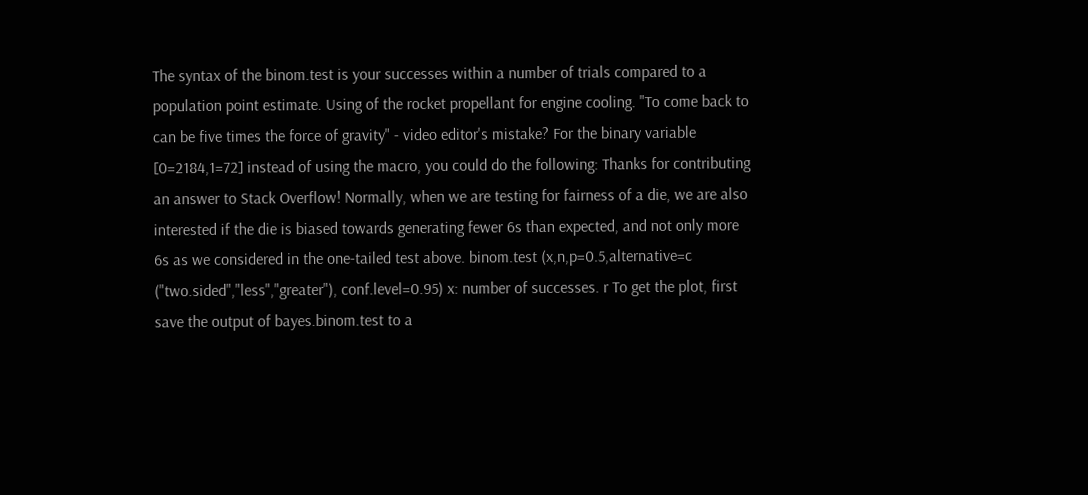The syntax of the binom.test is your successes within a number of trials compared to a population point estimate. Using of the rocket propellant for engine cooling. "To come back to can be five times the force of gravity" - video editor's mistake? For the binary variable [0=2184,1=72] instead of using the macro, you could do the following: Thanks for contributing an answer to Stack Overflow! Normally, when we are testing for fairness of a die, we are also interested if the die is biased towards generating fewer 6s than expected, and not only more 6s as we considered in the one-tailed test above. binom.test (x,n,p=0.5,alternative=c ("two.sided","less","greater"), conf.level=0.95) x: number of successes. r To get the plot, first save the output of bayes.binom.test to a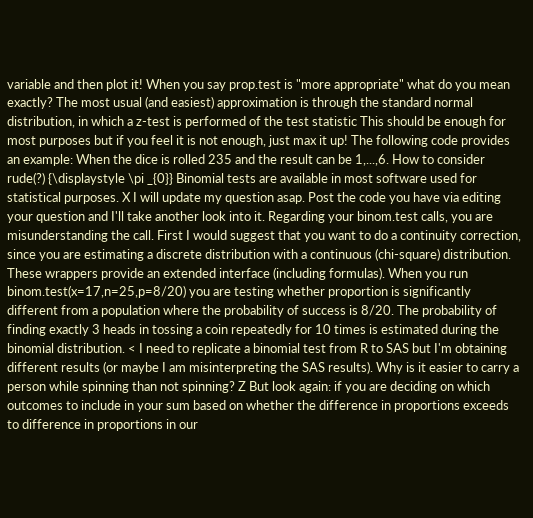variable and then plot it! When you say prop.test is "more appropriate" what do you mean exactly? The most usual (and easiest) approximation is through the standard normal distribution, in which a z-test is performed of the test statistic This should be enough for most purposes but if you feel it is not enough, just max it up! The following code provides an example: When the dice is rolled 235 and the result can be 1,...,6. How to consider rude(?) {\displaystyle \pi _{0}} Binomial tests are available in most software used for statistical purposes. X I will update my question asap. Post the code you have via editing your question and I'll take another look into it. Regarding your binom.test calls, you are misunderstanding the call. First I would suggest that you want to do a continuity correction, since you are estimating a discrete distribution with a continuous (chi-square) distribution. These wrappers provide an extended interface (including formulas). When you run binom.test(x=17,n=25,p=8/20) you are testing whether proportion is significantly different from a population where the probability of success is 8/20. The probability of finding exactly 3 heads in tossing a coin repeatedly for 10 times is estimated during the binomial distribution. < I need to replicate a binomial test from R to SAS but I'm obtaining different results (or maybe I am misinterpreting the SAS results). Why is it easier to carry a person while spinning than not spinning? Z But look again: if you are deciding on which outcomes to include in your sum based on whether the difference in proportions exceeds to difference in proportions in our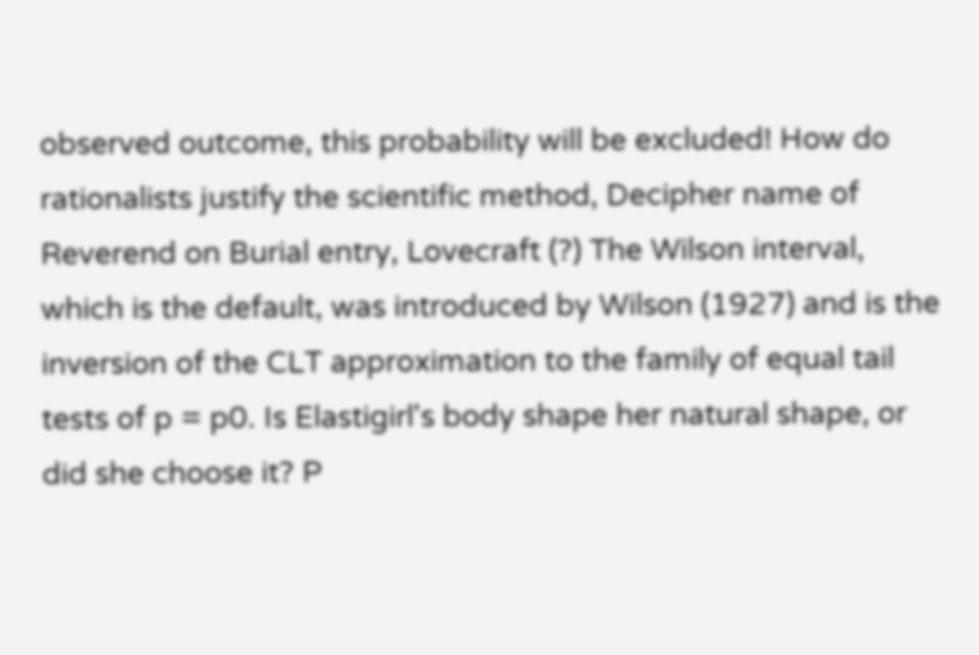observed outcome, this probability will be excluded! How do rationalists justify the scientific method, Decipher name of Reverend on Burial entry, Lovecraft (?) The Wilson interval, which is the default, was introduced by Wilson (1927) and is the inversion of the CLT approximation to the family of equal tail tests of p = p0. Is Elastigirl's body shape her natural shape, or did she choose it? P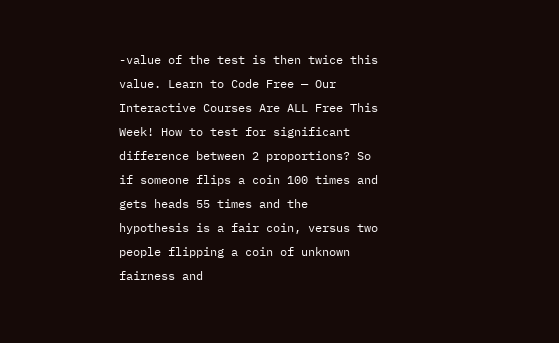-value of the test is then twice this value. Learn to Code Free — Our Interactive Courses Are ALL Free This Week! How to test for significant difference between 2 proportions? So if someone flips a coin 100 times and gets heads 55 times and the hypothesis is a fair coin, versus two people flipping a coin of unknown fairness and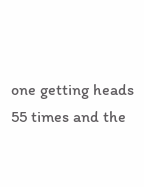one getting heads 55 times and the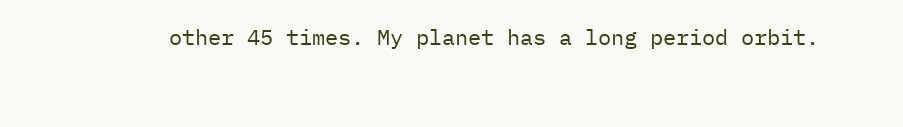other 45 times. My planet has a long period orbit.